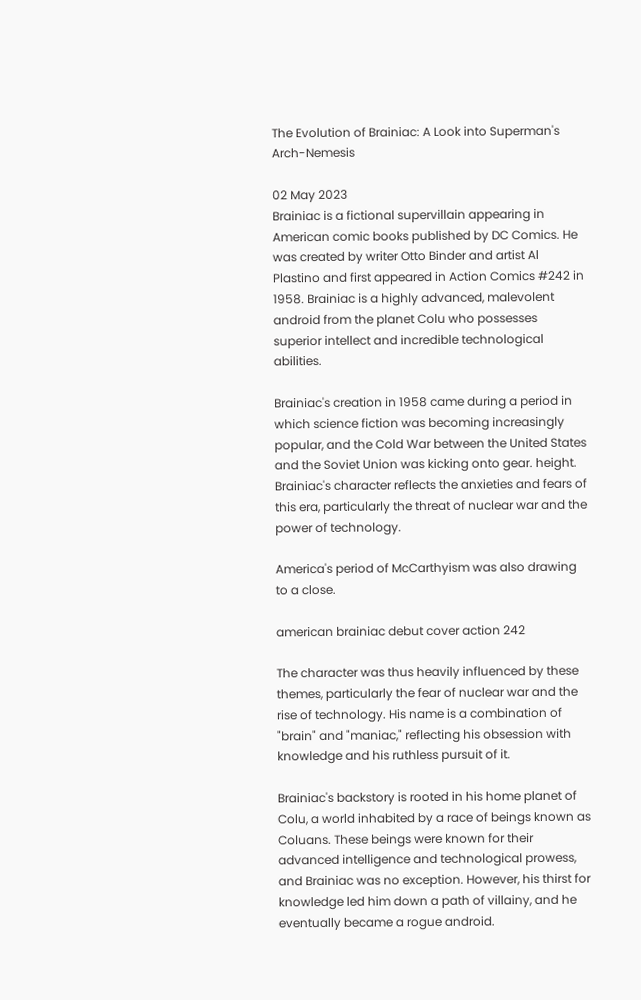The Evolution of Brainiac: A Look into Superman's Arch-Nemesis

02 May 2023
Brainiac is a fictional supervillain appearing in American comic books published by DC Comics. He was created by writer Otto Binder and artist Al Plastino and first appeared in Action Comics #242 in 1958. Brainiac is a highly advanced, malevolent android from the planet Colu who possesses superior intellect and incredible technological abilities.

Brainiac's creation in 1958 came during a period in which science fiction was becoming increasingly popular, and the Cold War between the United States and the Soviet Union was kicking onto gear. height. Brainiac's character reflects the anxieties and fears of this era, particularly the threat of nuclear war and the power of technology.

America's period of McCarthyism was also drawing to a close.

american brainiac debut cover action 242

The character was thus heavily influenced by these themes, particularly the fear of nuclear war and the rise of technology. His name is a combination of "brain" and "maniac," reflecting his obsession with knowledge and his ruthless pursuit of it.

Brainiac's backstory is rooted in his home planet of Colu, a world inhabited by a race of beings known as Coluans. These beings were known for their advanced intelligence and technological prowess, and Brainiac was no exception. However, his thirst for knowledge led him down a path of villainy, and he eventually became a rogue android.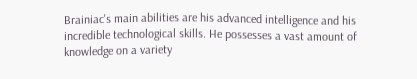Brainiac's main abilities are his advanced intelligence and his incredible technological skills. He possesses a vast amount of knowledge on a variety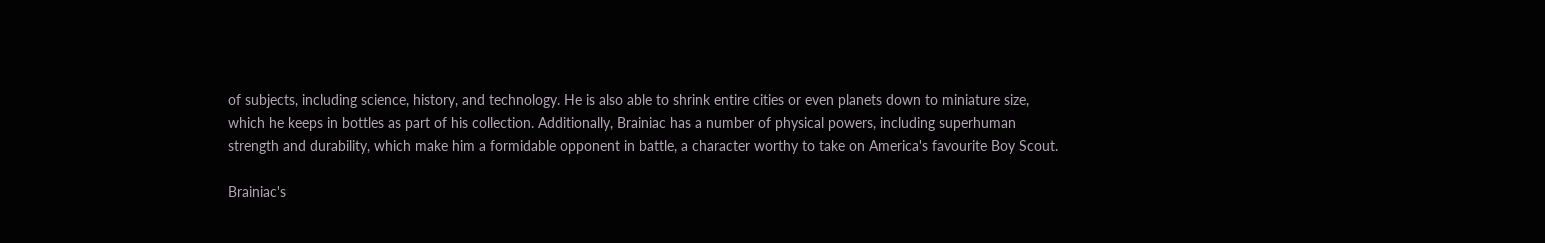of subjects, including science, history, and technology. He is also able to shrink entire cities or even planets down to miniature size, which he keeps in bottles as part of his collection. Additionally, Brainiac has a number of physical powers, including superhuman strength and durability, which make him a formidable opponent in battle, a character worthy to take on America's favourite Boy Scout.

Brainiac's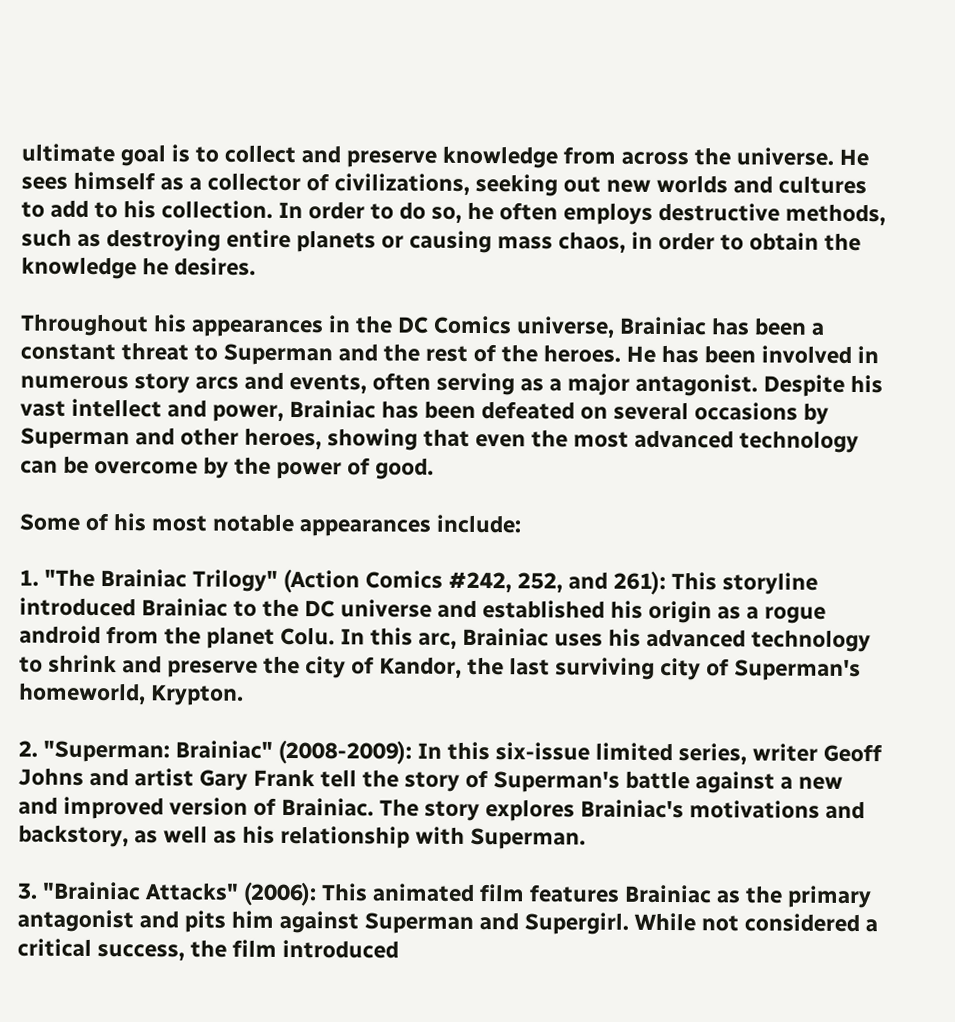ultimate goal is to collect and preserve knowledge from across the universe. He sees himself as a collector of civilizations, seeking out new worlds and cultures to add to his collection. In order to do so, he often employs destructive methods, such as destroying entire planets or causing mass chaos, in order to obtain the knowledge he desires.

Throughout his appearances in the DC Comics universe, Brainiac has been a constant threat to Superman and the rest of the heroes. He has been involved in numerous story arcs and events, often serving as a major antagonist. Despite his vast intellect and power, Brainiac has been defeated on several occasions by Superman and other heroes, showing that even the most advanced technology can be overcome by the power of good.

Some of his most notable appearances include:

1. "The Brainiac Trilogy" (Action Comics #242, 252, and 261): This storyline introduced Brainiac to the DC universe and established his origin as a rogue android from the planet Colu. In this arc, Brainiac uses his advanced technology to shrink and preserve the city of Kandor, the last surviving city of Superman's homeworld, Krypton.

2. "Superman: Brainiac" (2008-2009): In this six-issue limited series, writer Geoff Johns and artist Gary Frank tell the story of Superman's battle against a new and improved version of Brainiac. The story explores Brainiac's motivations and backstory, as well as his relationship with Superman.

3. "Brainiac Attacks" (2006): This animated film features Brainiac as the primary antagonist and pits him against Superman and Supergirl. While not considered a critical success, the film introduced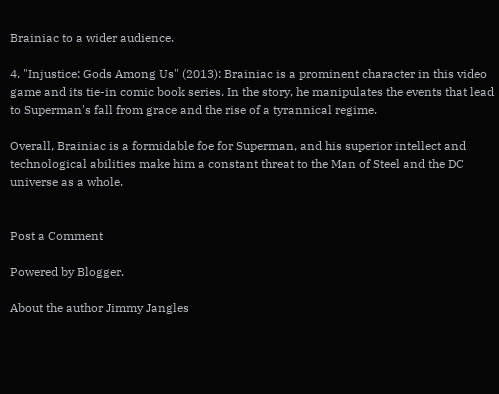Brainiac to a wider audience.

4. "Injustice: Gods Among Us" (2013): Brainiac is a prominent character in this video game and its tie-in comic book series. In the story, he manipulates the events that lead to Superman's fall from grace and the rise of a tyrannical regime.

Overall, Brainiac is a formidable foe for Superman, and his superior intellect and technological abilities make him a constant threat to the Man of Steel and the DC universe as a whole.


Post a Comment

Powered by Blogger.

About the author Jimmy Jangles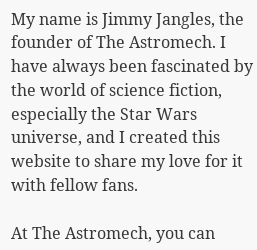My name is Jimmy Jangles, the founder of The Astromech. I have always been fascinated by the world of science fiction, especially the Star Wars universe, and I created this website to share my love for it with fellow fans.

At The Astromech, you can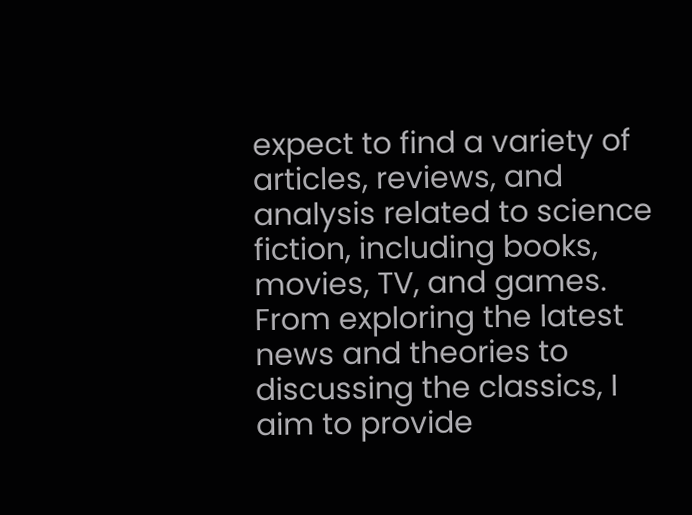expect to find a variety of articles, reviews, and analysis related to science fiction, including books, movies, TV, and games.
From exploring the latest news and theories to discussing the classics, I aim to provide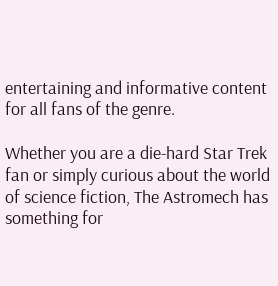entertaining and informative content for all fans of the genre.

Whether you are a die-hard Star Trek fan or simply curious about the world of science fiction, The Astromech has something for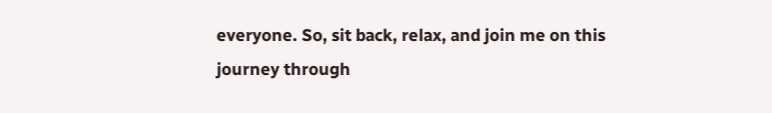everyone. So, sit back, relax, and join me on this journey through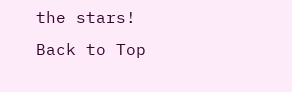the stars!
Back to Top